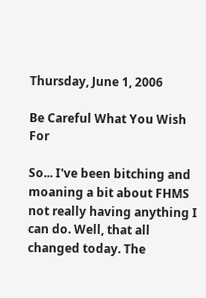Thursday, June 1, 2006

Be Careful What You Wish For

So... I've been bitching and moaning a bit about FHMS not really having anything I can do. Well, that all changed today. The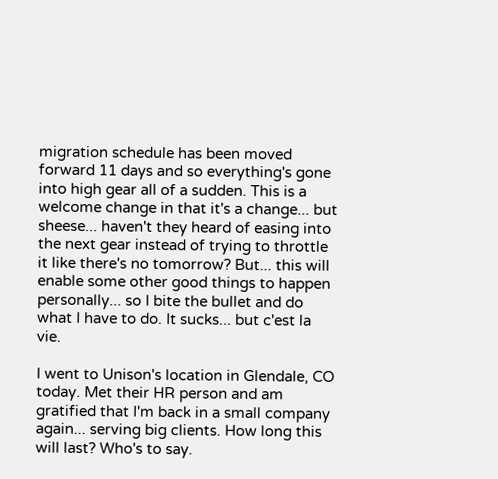migration schedule has been moved forward 11 days and so everything's gone into high gear all of a sudden. This is a welcome change in that it's a change... but sheese... haven't they heard of easing into the next gear instead of trying to throttle it like there's no tomorrow? But... this will enable some other good things to happen personally... so I bite the bullet and do what I have to do. It sucks... but c'est la vie.

I went to Unison's location in Glendale, CO today. Met their HR person and am gratified that I'm back in a small company again... serving big clients. How long this will last? Who's to say.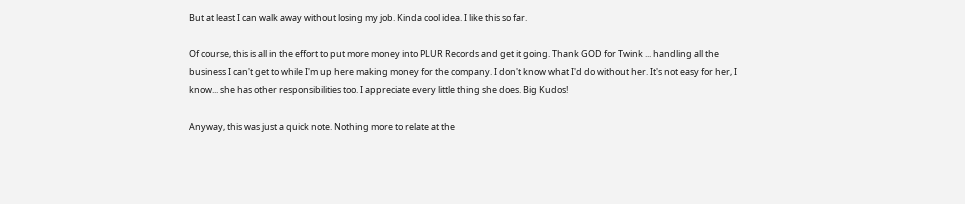But at least I can walk away without losing my job. Kinda cool idea. I like this so far.

Of course, this is all in the effort to put more money into PLUR Records and get it going. Thank GOD for Twink ... handling all the business I can't get to while I'm up here making money for the company. I don't know what I'd do without her. It's not easy for her, I know... she has other responsibilities too. I appreciate every little thing she does. Big Kudos!

Anyway, this was just a quick note. Nothing more to relate at the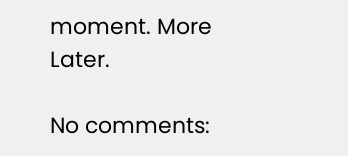moment. More Later.

No comments: